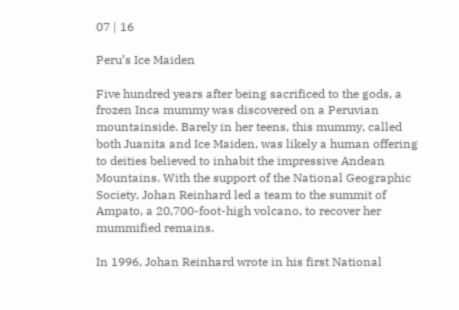07 | 16

Peru’s Ice Maiden

Five hundred years after being sacrificed to the gods, a frozen Inca mummy was discovered on a Peruvian mountainside. Barely in her teens, this mummy, called both Juanita and Ice Maiden, was likely a human offering to deities believed to inhabit the impressive Andean Mountains. With the support of the National Geographic Society, Johan Reinhard led a team to the summit of Ampato, a 20,700-foot-high volcano, to recover her mummified remains.

In 1996, Johan Reinhard wrote in his first National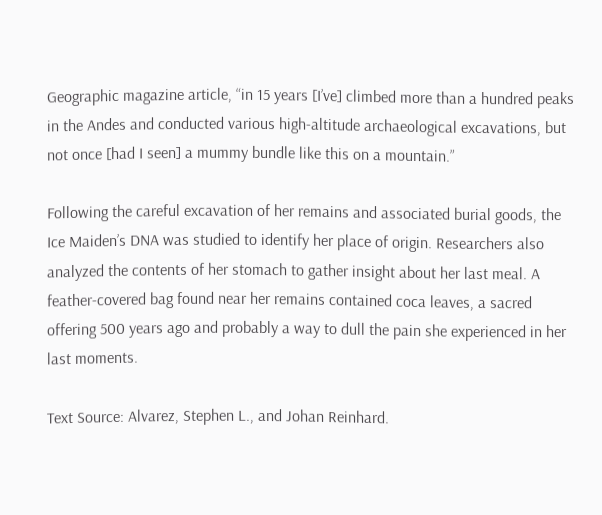Geographic magazine article, “in 15 years [I’ve] climbed more than a hundred peaks in the Andes and conducted various high-altitude archaeological excavations, but not once [had I seen] a mummy bundle like this on a mountain.”

Following the careful excavation of her remains and associated burial goods, the Ice Maiden’s DNA was studied to identify her place of origin. Researchers also analyzed the contents of her stomach to gather insight about her last meal. A feather-covered bag found near her remains contained coca leaves, a sacred offering 500 years ago and probably a way to dull the pain she experienced in her last moments.

Text Source: Alvarez, Stephen L., and Johan Reinhard.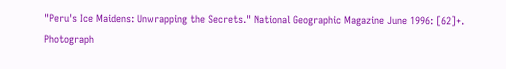"Peru's Ice Maidens: Unwrapping the Secrets." National Geographic Magazine June 1996: [62]+.
Photograph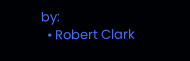by:
  • Robert Clark